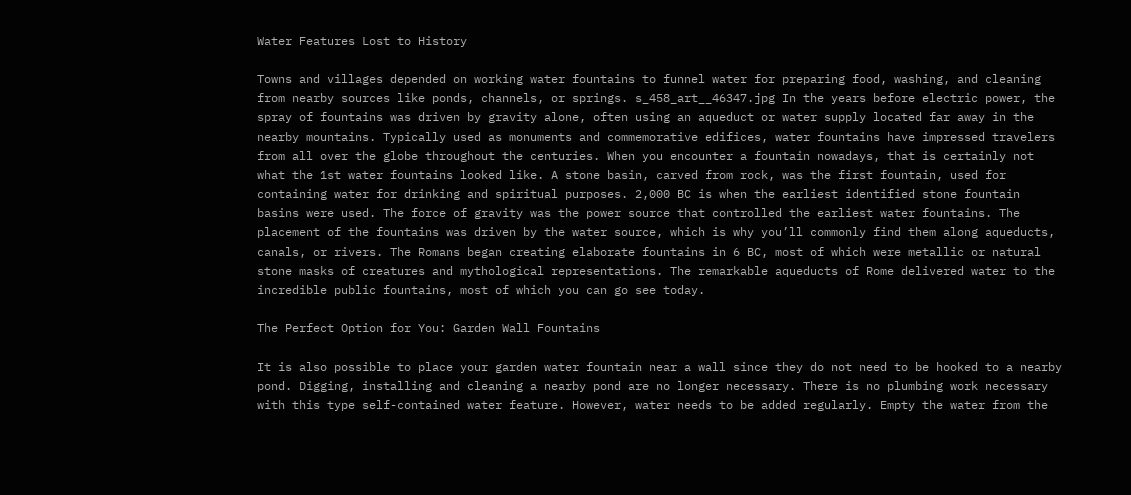Water Features Lost to History

Towns and villages depended on working water fountains to funnel water for preparing food, washing, and cleaning from nearby sources like ponds, channels, or springs. s_458_art__46347.jpg In the years before electric power, the spray of fountains was driven by gravity alone, often using an aqueduct or water supply located far away in the nearby mountains. Typically used as monuments and commemorative edifices, water fountains have impressed travelers from all over the globe throughout the centuries. When you encounter a fountain nowadays, that is certainly not what the 1st water fountains looked like. A stone basin, carved from rock, was the first fountain, used for containing water for drinking and spiritual purposes. 2,000 BC is when the earliest identified stone fountain basins were used. The force of gravity was the power source that controlled the earliest water fountains. The placement of the fountains was driven by the water source, which is why you’ll commonly find them along aqueducts, canals, or rivers. The Romans began creating elaborate fountains in 6 BC, most of which were metallic or natural stone masks of creatures and mythological representations. The remarkable aqueducts of Rome delivered water to the incredible public fountains, most of which you can go see today.

The Perfect Option for You: Garden Wall Fountains

It is also possible to place your garden water fountain near a wall since they do not need to be hooked to a nearby pond. Digging, installing and cleaning a nearby pond are no longer necessary. There is no plumbing work necessary with this type self-contained water feature. However, water needs to be added regularly. Empty the water from the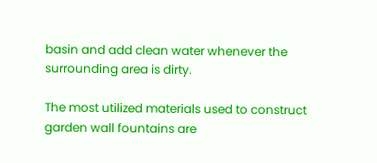basin and add clean water whenever the surrounding area is dirty.

The most utilized materials used to construct garden wall fountains are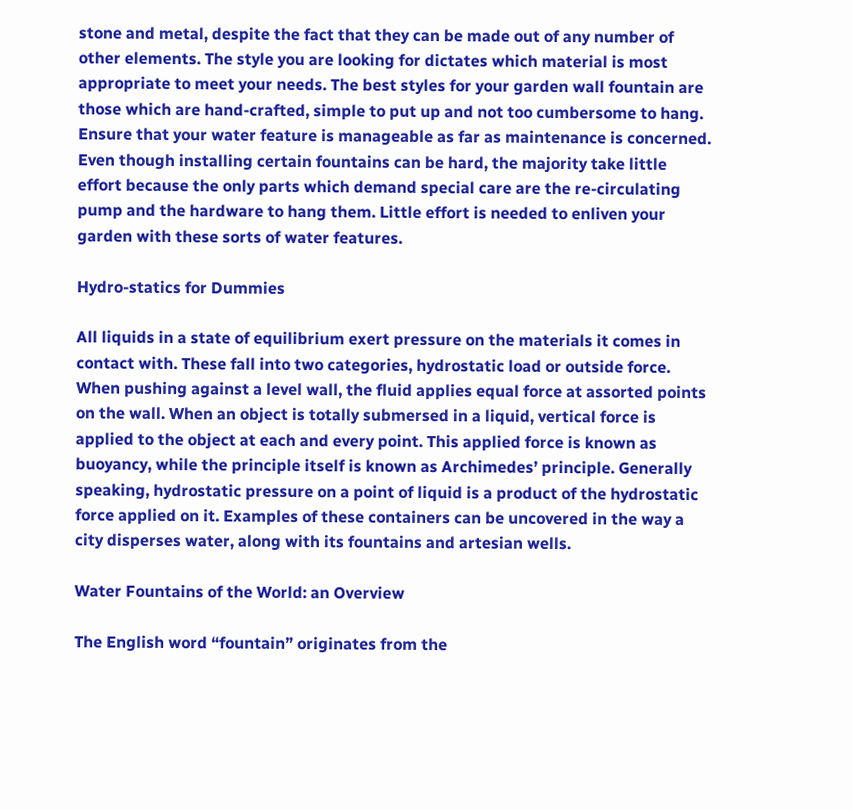stone and metal, despite the fact that they can be made out of any number of other elements. The style you are looking for dictates which material is most appropriate to meet your needs. The best styles for your garden wall fountain are those which are hand-crafted, simple to put up and not too cumbersome to hang. Ensure that your water feature is manageable as far as maintenance is concerned. Even though installing certain fountains can be hard, the majority take little effort because the only parts which demand special care are the re-circulating pump and the hardware to hang them. Little effort is needed to enliven your garden with these sorts of water features.

Hydro-statics for Dummies

All liquids in a state of equilibrium exert pressure on the materials it comes in contact with. These fall into two categories, hydrostatic load or outside force. When pushing against a level wall, the fluid applies equal force at assorted points on the wall. When an object is totally submersed in a liquid, vertical force is applied to the object at each and every point. This applied force is known as buoyancy, while the principle itself is known as Archimedes’ principle. Generally speaking, hydrostatic pressure on a point of liquid is a product of the hydrostatic force applied on it. Examples of these containers can be uncovered in the way a city disperses water, along with its fountains and artesian wells.

Water Fountains of the World: an Overview

The English word “fountain” originates from the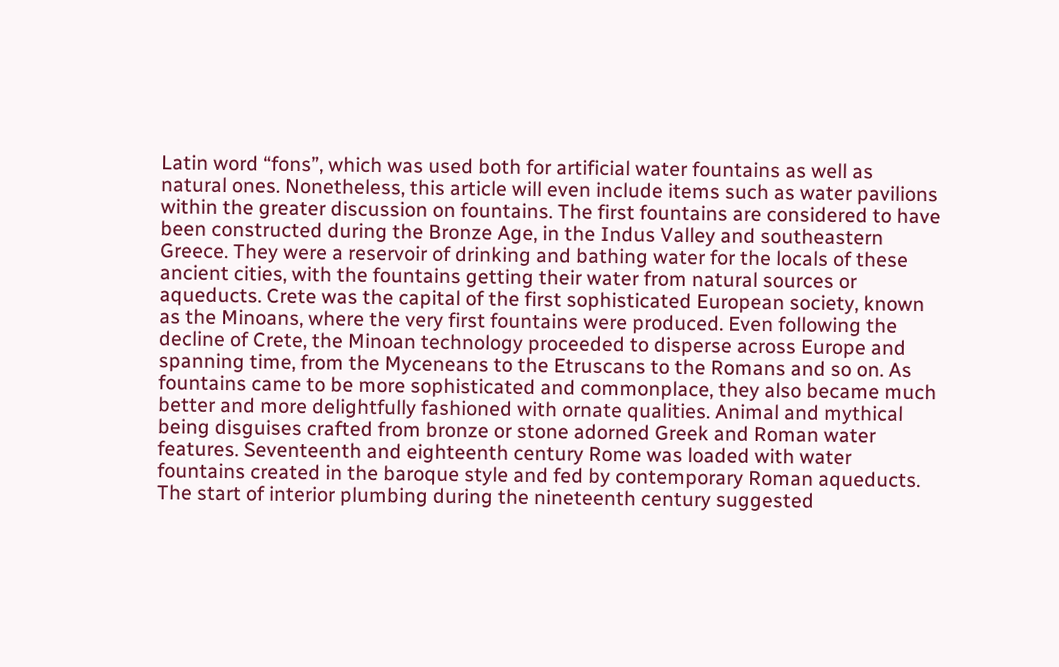Latin word “fons”, which was used both for artificial water fountains as well as natural ones. Nonetheless, this article will even include items such as water pavilions within the greater discussion on fountains. The first fountains are considered to have been constructed during the Bronze Age, in the Indus Valley and southeastern Greece. They were a reservoir of drinking and bathing water for the locals of these ancient cities, with the fountains getting their water from natural sources or aqueducts. Crete was the capital of the first sophisticated European society, known as the Minoans, where the very first fountains were produced. Even following the decline of Crete, the Minoan technology proceeded to disperse across Europe and spanning time, from the Myceneans to the Etruscans to the Romans and so on. As fountains came to be more sophisticated and commonplace, they also became much better and more delightfully fashioned with ornate qualities. Animal and mythical being disguises crafted from bronze or stone adorned Greek and Roman water features. Seventeenth and eighteenth century Rome was loaded with water fountains created in the baroque style and fed by contemporary Roman aqueducts. The start of interior plumbing during the nineteenth century suggested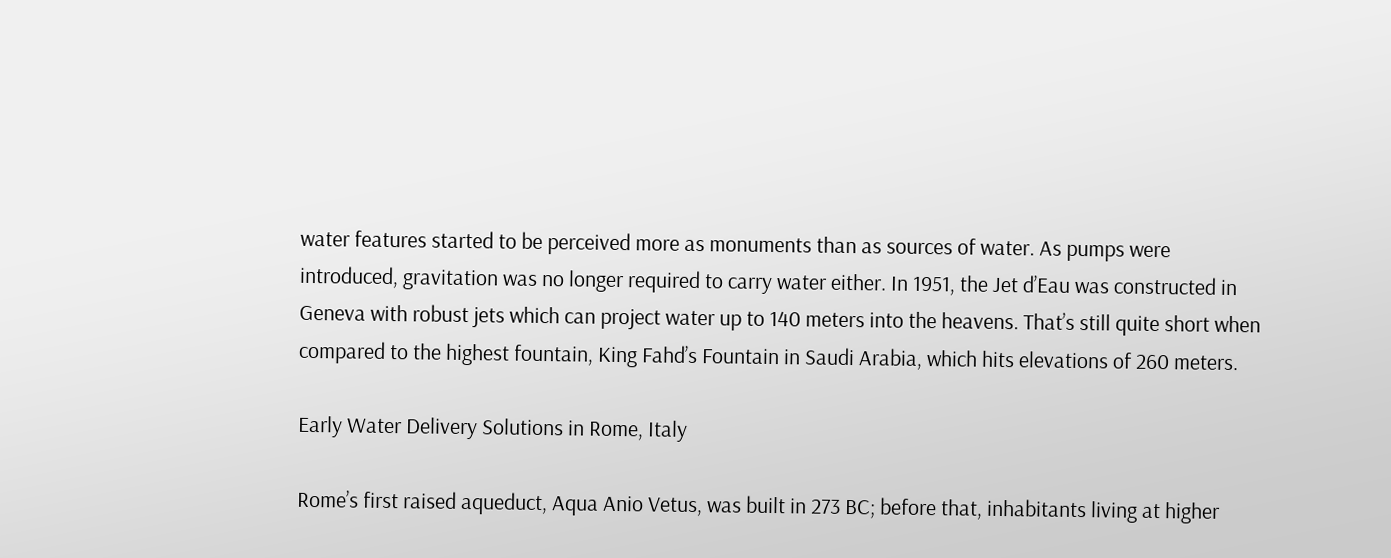water features started to be perceived more as monuments than as sources of water. As pumps were introduced, gravitation was no longer required to carry water either. In 1951, the Jet d’Eau was constructed in Geneva with robust jets which can project water up to 140 meters into the heavens. That’s still quite short when compared to the highest fountain, King Fahd’s Fountain in Saudi Arabia, which hits elevations of 260 meters.

Early Water Delivery Solutions in Rome, Italy

Rome’s first raised aqueduct, Aqua Anio Vetus, was built in 273 BC; before that, inhabitants living at higher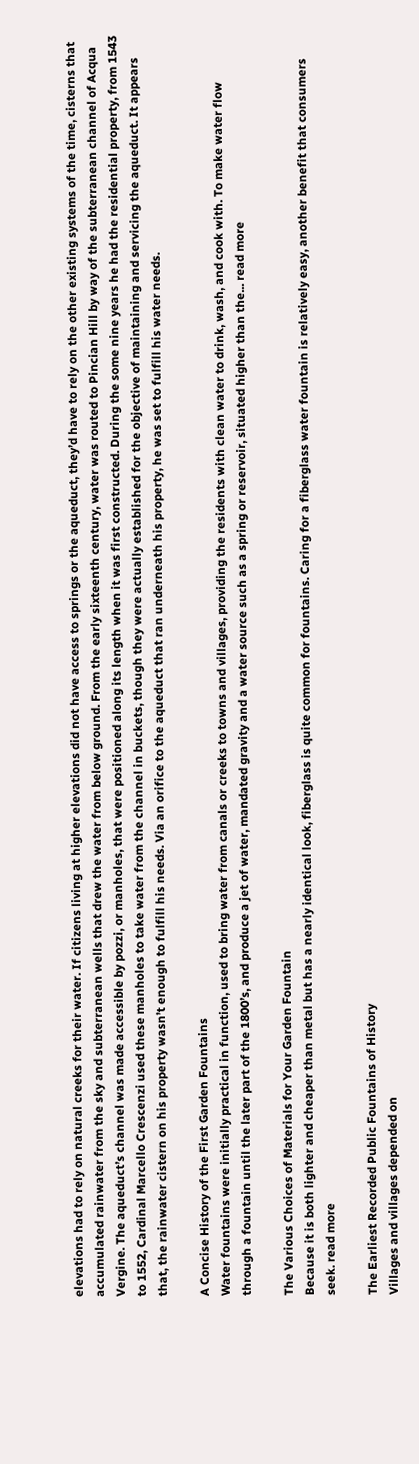elevations had to rely on natural creeks for their water. If citizens living at higher elevations did not have access to springs or the aqueduct, they’d have to rely on the other existing systems of the time, cisterns that accumulated rainwater from the sky and subterranean wells that drew the water from below ground. From the early sixteenth century, water was routed to Pincian Hill by way of the subterranean channel of Acqua Vergine. The aqueduct’s channel was made accessible by pozzi, or manholes, that were positioned along its length when it was first constructed. During the some nine years he had the residential property, from 1543 to 1552, Cardinal Marcello Crescenzi used these manholes to take water from the channel in buckets, though they were actually established for the objective of maintaining and servicing the aqueduct. It appears that, the rainwater cistern on his property wasn’t enough to fulfill his needs. Via an orifice to the aqueduct that ran underneath his property, he was set to fulfill his water needs.

A Concise History of the First Garden Fountains
Water fountains were initially practical in function, used to bring water from canals or creeks to towns and villages, providing the residents with clean water to drink, wash, and cook with. To make water flow through a fountain until the later part of the 1800’s, and produce a jet of water, mandated gravity and a water source such as a spring or reservoir, situated higher than the... read more

The Various Choices of Materials for Your Garden Fountain
Because it is both lighter and cheaper than metal but has a nearly identical look, fiberglass is quite common for fountains. Caring for a fiberglass water fountain is relatively easy, another benefit that consumers seek. read more

The Earliest Recorded Public Fountains of History
Villages and villages depended on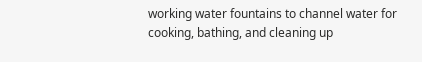working water fountains to channel water for cooking, bathing, and cleaning up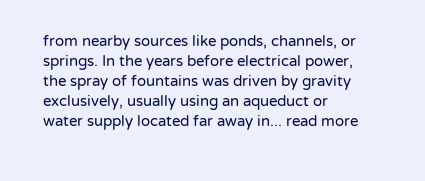from nearby sources like ponds, channels, or springs. In the years before electrical power, the spray of fountains was driven by gravity exclusively, usually using an aqueduct or water supply located far away in... read more